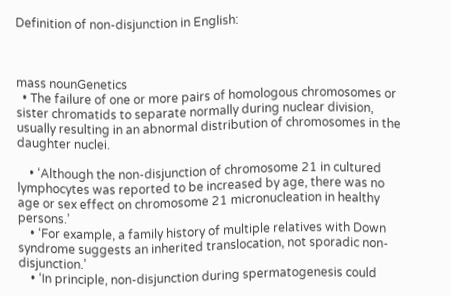Definition of non-disjunction in English:



mass nounGenetics
  • The failure of one or more pairs of homologous chromosomes or sister chromatids to separate normally during nuclear division, usually resulting in an abnormal distribution of chromosomes in the daughter nuclei.

    • ‘Although the non-disjunction of chromosome 21 in cultured lymphocytes was reported to be increased by age, there was no age or sex effect on chromosome 21 micronucleation in healthy persons.’
    • ‘For example, a family history of multiple relatives with Down syndrome suggests an inherited translocation, not sporadic non-disjunction.’
    • ‘In principle, non-disjunction during spermatogenesis could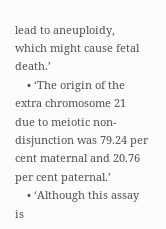lead to aneuploidy, which might cause fetal death.’
    • ‘The origin of the extra chromosome 21 due to meiotic non-disjunction was 79.24 per cent maternal and 20.76 per cent paternal.’
    • ‘Although this assay is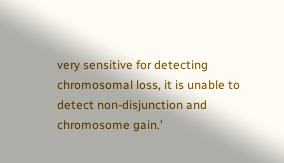very sensitive for detecting chromosomal loss, it is unable to detect non-disjunction and chromosome gain.’